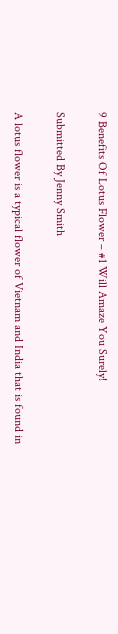9 Benefits Of Lotus Flower – #1 Will Amaze You Surely!

Submitted By Jenny Smith

A lotus flower is a typical flower of Vietnam and India that is found in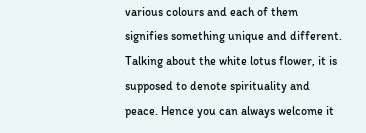various colours and each of them signifies something unique and different. Talking about the white lotus flower, it is supposed to denote spirituality and peace. Hence you can always welcome it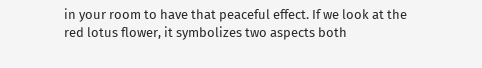in your room to have that peaceful effect. If we look at the red lotus flower, it symbolizes two aspects both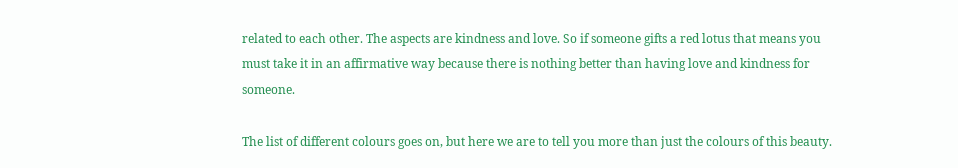related to each other. The aspects are kindness and love. So if someone gifts a red lotus that means you must take it in an affirmative way because there is nothing better than having love and kindness for someone.

The list of different colours goes on, but here we are to tell you more than just the colours of this beauty.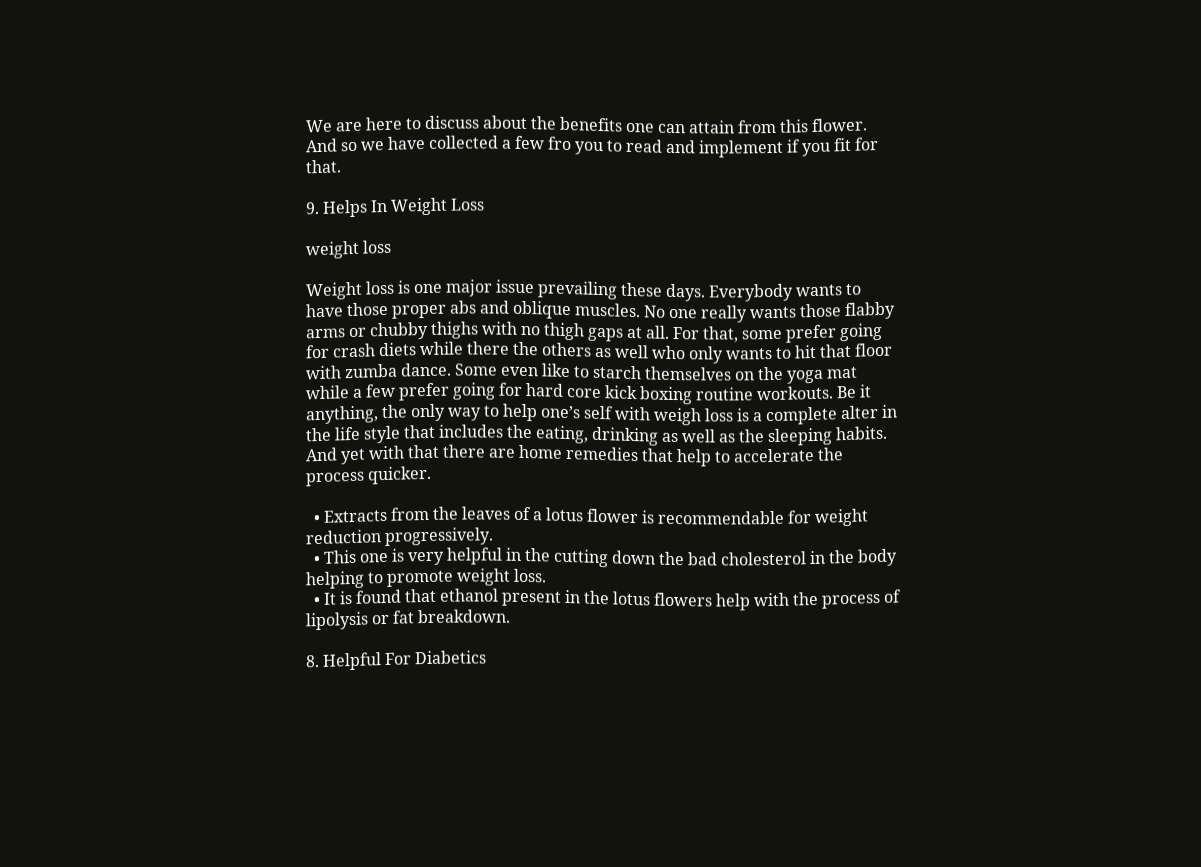We are here to discuss about the benefits one can attain from this flower. And so we have collected a few fro you to read and implement if you fit for that.

9. Helps In Weight Loss

weight loss

Weight loss is one major issue prevailing these days. Everybody wants to have those proper abs and oblique muscles. No one really wants those flabby arms or chubby thighs with no thigh gaps at all. For that, some prefer going for crash diets while there the others as well who only wants to hit that floor with zumba dance. Some even like to starch themselves on the yoga mat while a few prefer going for hard core kick boxing routine workouts. Be it anything, the only way to help one’s self with weigh loss is a complete alter in the life style that includes the eating, drinking as well as the sleeping habits. And yet with that there are home remedies that help to accelerate the process quicker.

  • Extracts from the leaves of a lotus flower is recommendable for weight reduction progressively.
  • This one is very helpful in the cutting down the bad cholesterol in the body helping to promote weight loss.
  • It is found that ethanol present in the lotus flowers help with the process of lipolysis or fat breakdown.

8. Helpful For Diabetics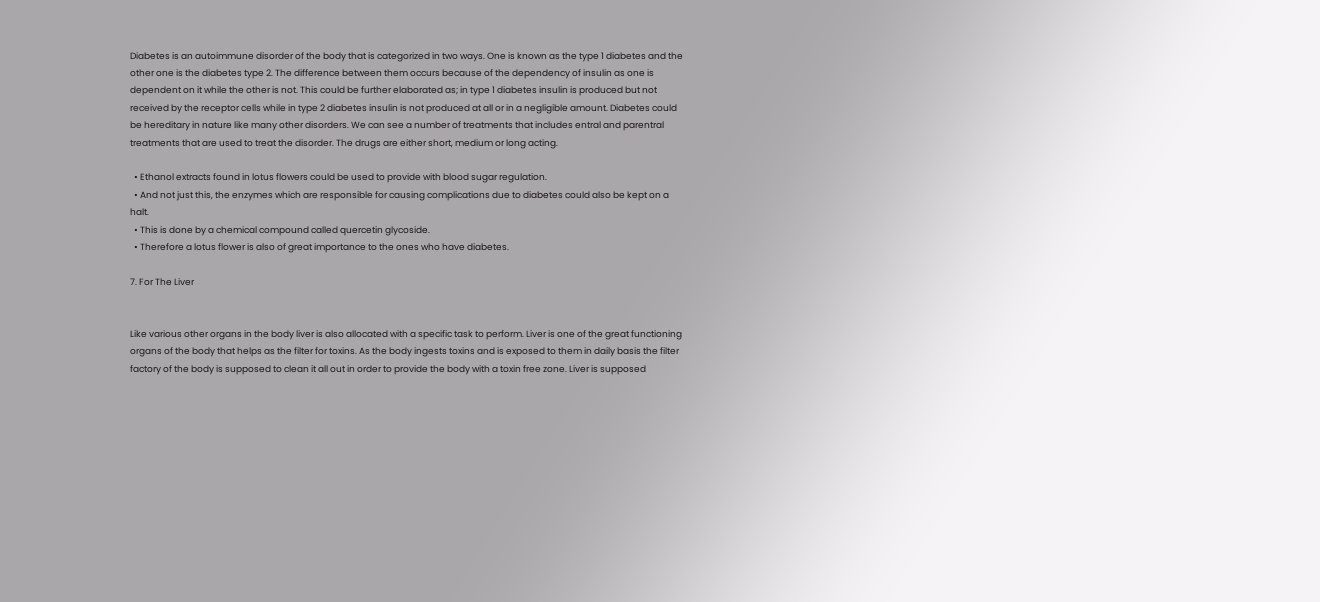Diabetes is an autoimmune disorder of the body that is categorized in two ways. One is known as the type 1 diabetes and the other one is the diabetes type 2. The difference between them occurs because of the dependency of insulin as one is dependent on it while the other is not. This could be further elaborated as; in type 1 diabetes insulin is produced but not received by the receptor cells while in type 2 diabetes insulin is not produced at all or in a negligible amount. Diabetes could be hereditary in nature like many other disorders. We can see a number of treatments that includes entral and parentral treatments that are used to treat the disorder. The drugs are either short, medium or long acting.

  • Ethanol extracts found in lotus flowers could be used to provide with blood sugar regulation.
  • And not just this, the enzymes which are responsible for causing complications due to diabetes could also be kept on a halt.
  • This is done by a chemical compound called quercetin glycoside.
  • Therefore a lotus flower is also of great importance to the ones who have diabetes.

7. For The Liver


Like various other organs in the body liver is also allocated with a specific task to perform. Liver is one of the great functioning organs of the body that helps as the filter for toxins. As the body ingests toxins and is exposed to them in daily basis the filter factory of the body is supposed to clean it all out in order to provide the body with a toxin free zone. Liver is supposed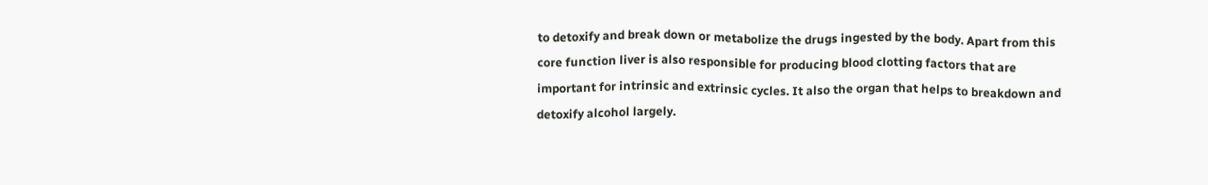to detoxify and break down or metabolize the drugs ingested by the body. Apart from this core function liver is also responsible for producing blood clotting factors that are important for intrinsic and extrinsic cycles. It also the organ that helps to breakdown and detoxify alcohol largely.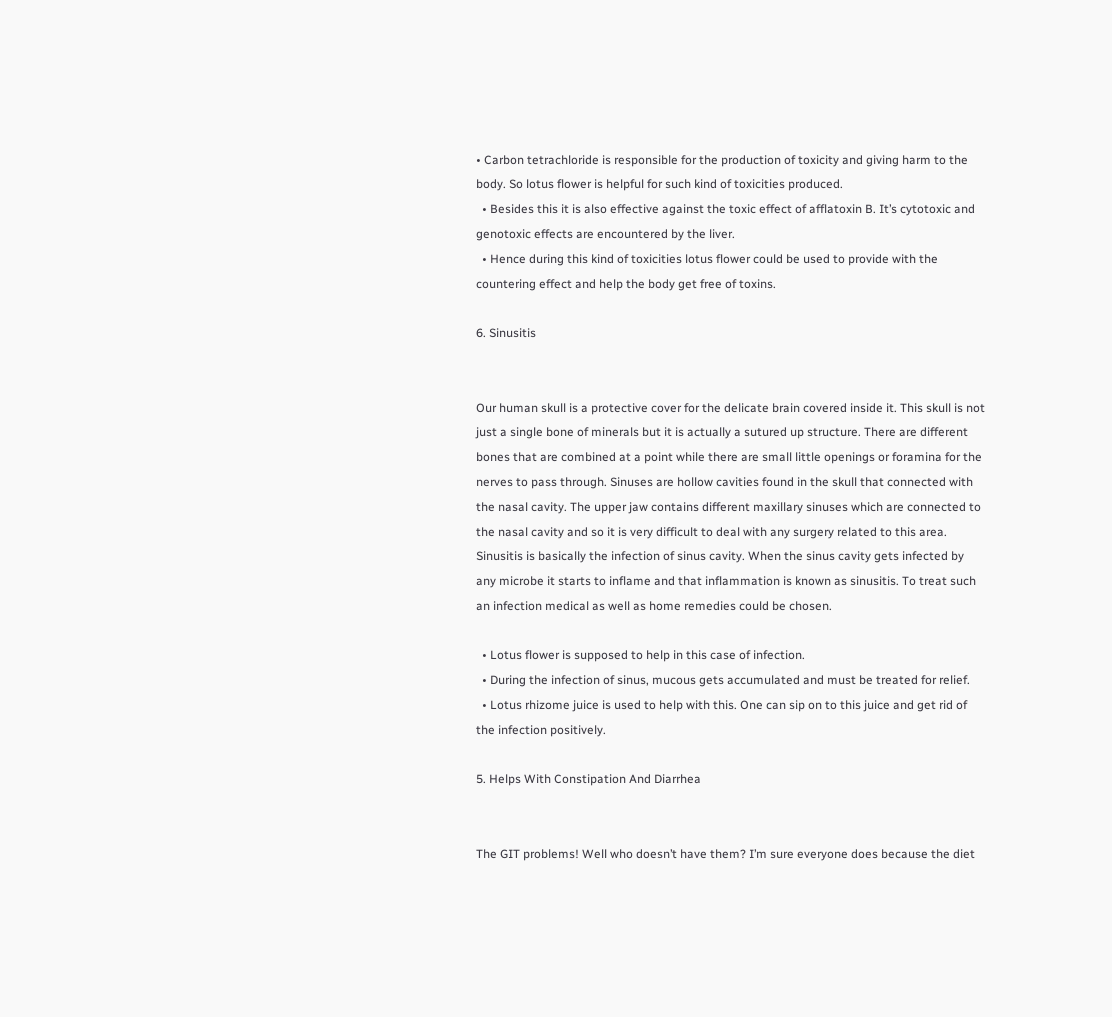• Carbon tetrachloride is responsible for the production of toxicity and giving harm to the body. So lotus flower is helpful for such kind of toxicities produced.
  • Besides this it is also effective against the toxic effect of afflatoxin B. It’s cytotoxic and genotoxic effects are encountered by the liver.
  • Hence during this kind of toxicities lotus flower could be used to provide with the countering effect and help the body get free of toxins.

6. Sinusitis


Our human skull is a protective cover for the delicate brain covered inside it. This skull is not just a single bone of minerals but it is actually a sutured up structure. There are different bones that are combined at a point while there are small little openings or foramina for the nerves to pass through. Sinuses are hollow cavities found in the skull that connected with the nasal cavity. The upper jaw contains different maxillary sinuses which are connected to the nasal cavity and so it is very difficult to deal with any surgery related to this area.
Sinusitis is basically the infection of sinus cavity. When the sinus cavity gets infected by any microbe it starts to inflame and that inflammation is known as sinusitis. To treat such an infection medical as well as home remedies could be chosen.

  • Lotus flower is supposed to help in this case of infection.
  • During the infection of sinus, mucous gets accumulated and must be treated for relief.
  • Lotus rhizome juice is used to help with this. One can sip on to this juice and get rid of the infection positively.

5. Helps With Constipation And Diarrhea


The GIT problems! Well who doesn’t have them? I’m sure everyone does because the diet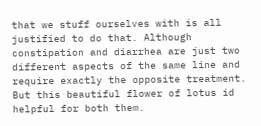that we stuff ourselves with is all justified to do that. Although constipation and diarrhea are just two different aspects of the same line and require exactly the opposite treatment. But this beautiful flower of lotus id helpful for both them.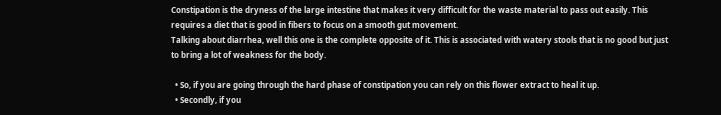Constipation is the dryness of the large intestine that makes it very difficult for the waste material to pass out easily. This requires a diet that is good in fibers to focus on a smooth gut movement.
Talking about diarrhea, well this one is the complete opposite of it. This is associated with watery stools that is no good but just to bring a lot of weakness for the body.

  • So, if you are going through the hard phase of constipation you can rely on this flower extract to heal it up.
  • Secondly, if you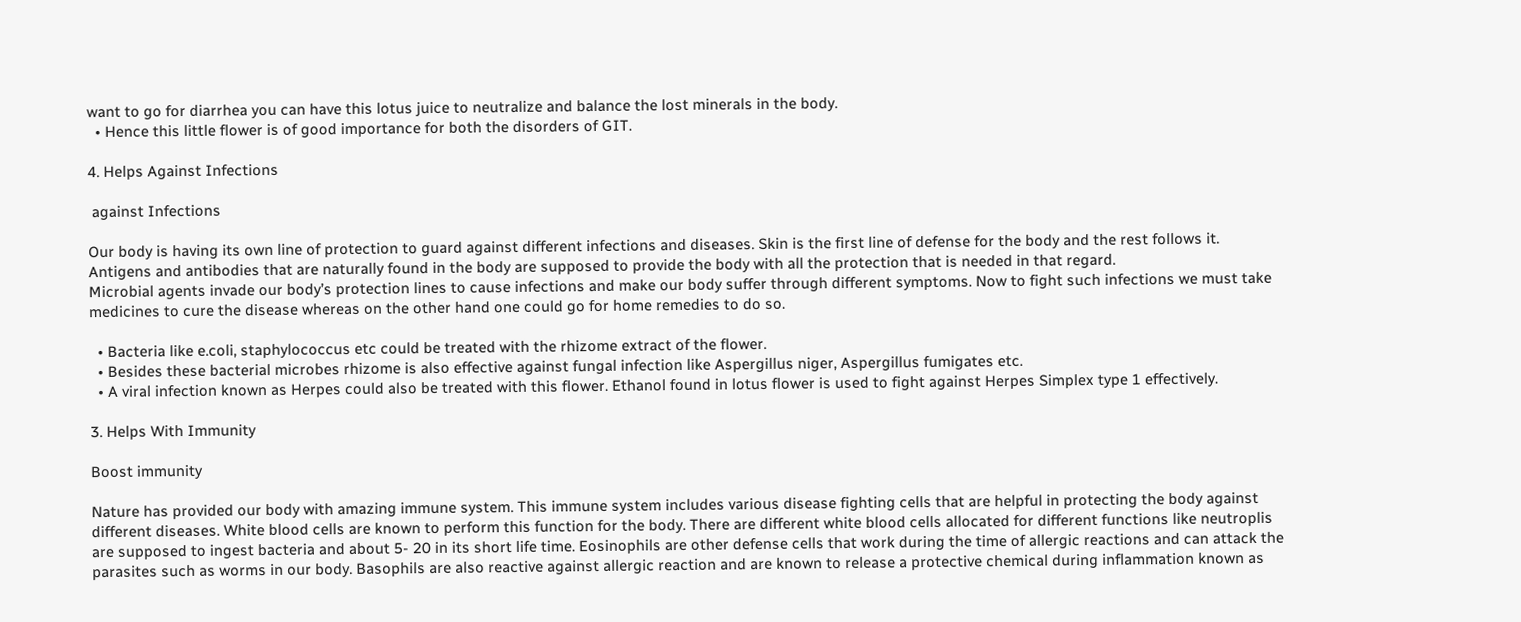want to go for diarrhea you can have this lotus juice to neutralize and balance the lost minerals in the body.
  • Hence this little flower is of good importance for both the disorders of GIT.

4. Helps Against Infections

 against Infections

Our body is having its own line of protection to guard against different infections and diseases. Skin is the first line of defense for the body and the rest follows it. Antigens and antibodies that are naturally found in the body are supposed to provide the body with all the protection that is needed in that regard.
Microbial agents invade our body’s protection lines to cause infections and make our body suffer through different symptoms. Now to fight such infections we must take medicines to cure the disease whereas on the other hand one could go for home remedies to do so.

  • Bacteria like e.coli, staphylococcus etc could be treated with the rhizome extract of the flower.
  • Besides these bacterial microbes rhizome is also effective against fungal infection like Aspergillus niger, Aspergillus fumigates etc.
  • A viral infection known as Herpes could also be treated with this flower. Ethanol found in lotus flower is used to fight against Herpes Simplex type 1 effectively.

3. Helps With Immunity

Boost immunity

Nature has provided our body with amazing immune system. This immune system includes various disease fighting cells that are helpful in protecting the body against different diseases. White blood cells are known to perform this function for the body. There are different white blood cells allocated for different functions like neutroplis are supposed to ingest bacteria and about 5- 20 in its short life time. Eosinophils are other defense cells that work during the time of allergic reactions and can attack the parasites such as worms in our body. Basophils are also reactive against allergic reaction and are known to release a protective chemical during inflammation known as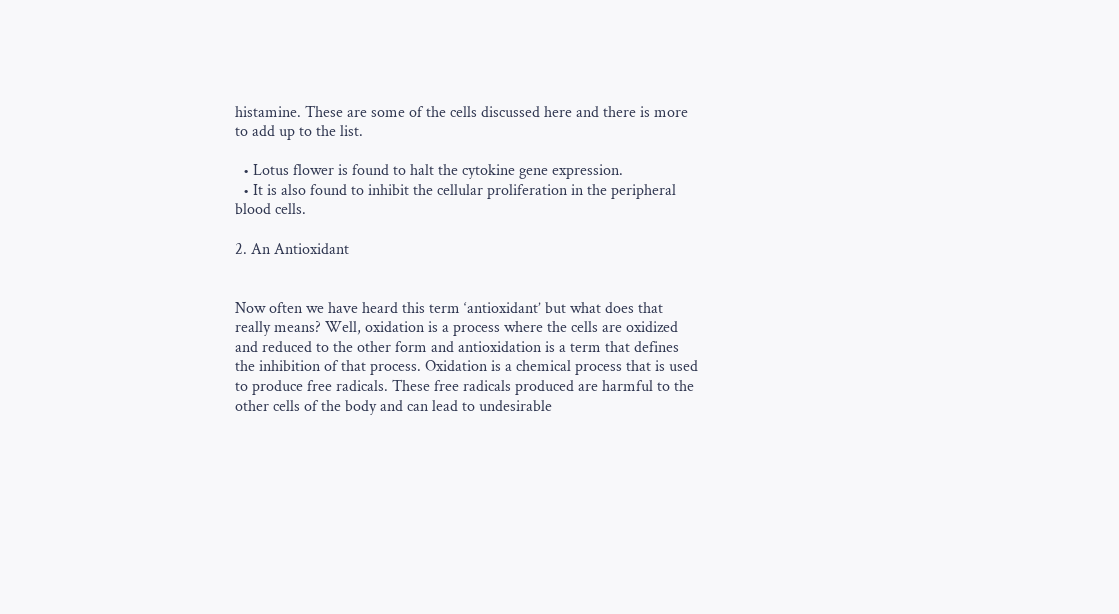histamine. These are some of the cells discussed here and there is more to add up to the list.

  • Lotus flower is found to halt the cytokine gene expression.
  • It is also found to inhibit the cellular proliferation in the peripheral blood cells.

2. An Antioxidant


Now often we have heard this term ‘antioxidant’ but what does that really means? Well, oxidation is a process where the cells are oxidized and reduced to the other form and antioxidation is a term that defines the inhibition of that process. Oxidation is a chemical process that is used to produce free radicals. These free radicals produced are harmful to the other cells of the body and can lead to undesirable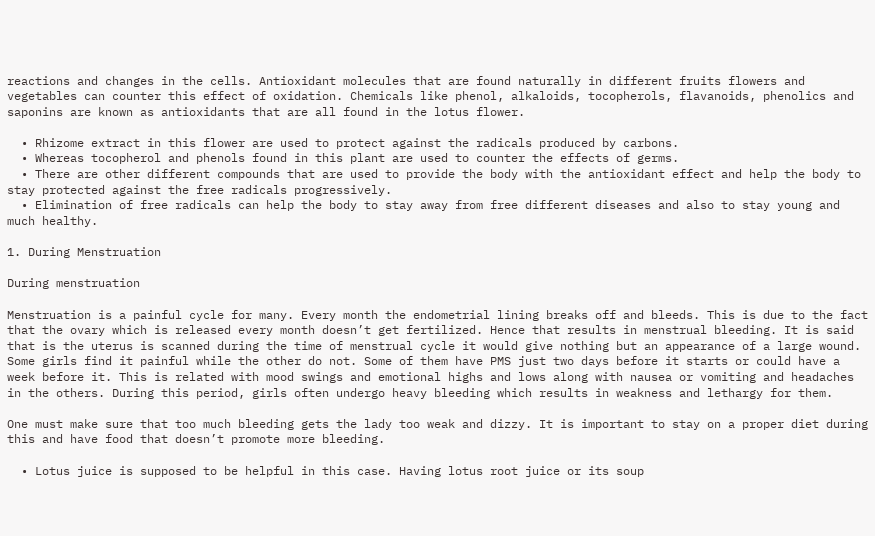reactions and changes in the cells. Antioxidant molecules that are found naturally in different fruits flowers and vegetables can counter this effect of oxidation. Chemicals like phenol, alkaloids, tocopherols, flavanoids, phenolics and saponins are known as antioxidants that are all found in the lotus flower.

  • Rhizome extract in this flower are used to protect against the radicals produced by carbons.
  • Whereas tocopherol and phenols found in this plant are used to counter the effects of germs.
  • There are other different compounds that are used to provide the body with the antioxidant effect and help the body to stay protected against the free radicals progressively.
  • Elimination of free radicals can help the body to stay away from free different diseases and also to stay young and much healthy.

1. During Menstruation

During menstruation

Menstruation is a painful cycle for many. Every month the endometrial lining breaks off and bleeds. This is due to the fact that the ovary which is released every month doesn’t get fertilized. Hence that results in menstrual bleeding. It is said that is the uterus is scanned during the time of menstrual cycle it would give nothing but an appearance of a large wound. Some girls find it painful while the other do not. Some of them have PMS just two days before it starts or could have a week before it. This is related with mood swings and emotional highs and lows along with nausea or vomiting and headaches in the others. During this period, girls often undergo heavy bleeding which results in weakness and lethargy for them.

One must make sure that too much bleeding gets the lady too weak and dizzy. It is important to stay on a proper diet during this and have food that doesn’t promote more bleeding.

  • Lotus juice is supposed to be helpful in this case. Having lotus root juice or its soup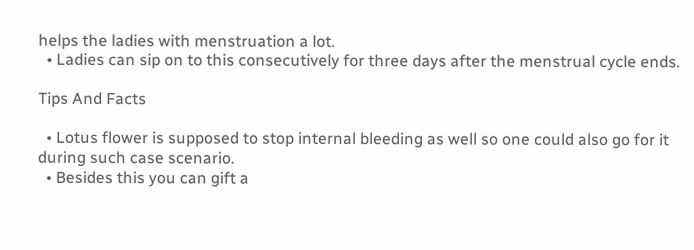helps the ladies with menstruation a lot.
  • Ladies can sip on to this consecutively for three days after the menstrual cycle ends.

Tips And Facts

  • Lotus flower is supposed to stop internal bleeding as well so one could also go for it during such case scenario.
  • Besides this you can gift a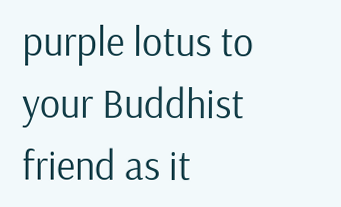purple lotus to your Buddhist friend as it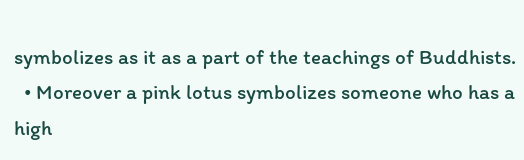symbolizes as it as a part of the teachings of Buddhists.
  • Moreover a pink lotus symbolizes someone who has a high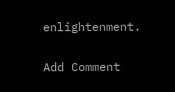enlightenment.

Add Comment